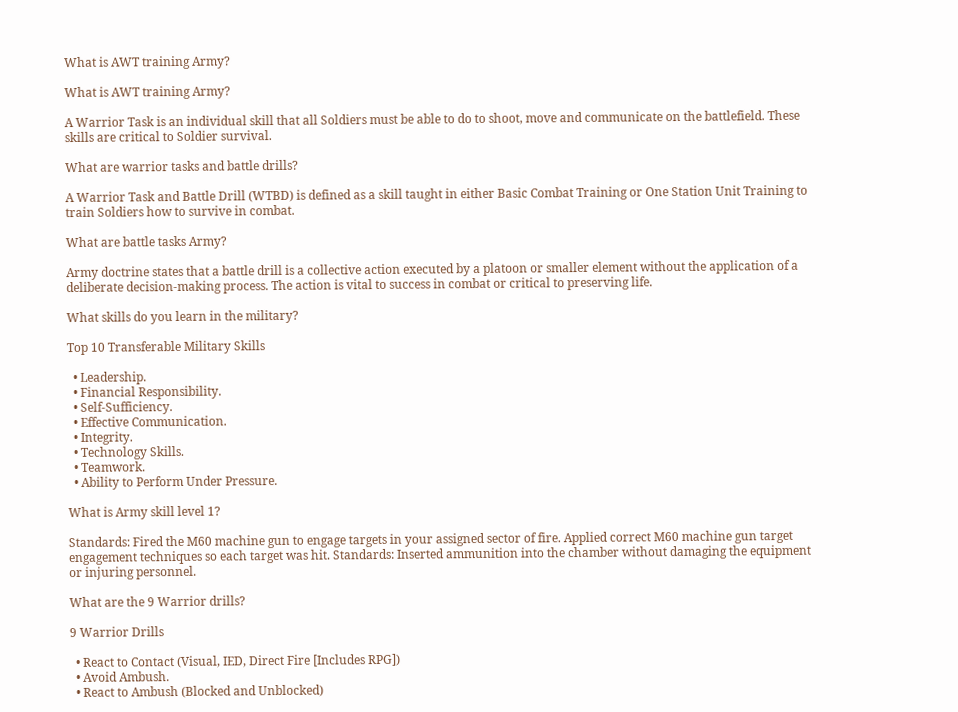What is AWT training Army?

What is AWT training Army?

A Warrior Task is an individual skill that all Soldiers must be able to do to shoot, move and communicate on the battlefield. These skills are critical to Soldier survival.

What are warrior tasks and battle drills?

A Warrior Task and Battle Drill (WTBD) is defined as a skill taught in either Basic Combat Training or One Station Unit Training to train Soldiers how to survive in combat.

What are battle tasks Army?

Army doctrine states that a battle drill is a collective action executed by a platoon or smaller element without the application of a deliberate decision-making process. The action is vital to success in combat or critical to preserving life.

What skills do you learn in the military?

Top 10 Transferable Military Skills

  • Leadership.
  • Financial Responsibility.
  • Self-Sufficiency.
  • Effective Communication.
  • Integrity.
  • Technology Skills.
  • Teamwork.
  • Ability to Perform Under Pressure.

What is Army skill level 1?

Standards: Fired the M60 machine gun to engage targets in your assigned sector of fire. Applied correct M60 machine gun target engagement techniques so each target was hit. Standards: Inserted ammunition into the chamber without damaging the equipment or injuring personnel.

What are the 9 Warrior drills?

9 Warrior Drills

  • React to Contact (Visual, IED, Direct Fire [Includes RPG])
  • Avoid Ambush.
  • React to Ambush (Blocked and Unblocked)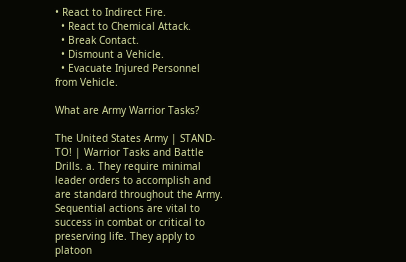• React to Indirect Fire.
  • React to Chemical Attack.
  • Break Contact.
  • Dismount a Vehicle.
  • Evacuate Injured Personnel from Vehicle.

What are Army Warrior Tasks?

The United States Army | STAND-TO! | Warrior Tasks and Battle Drills. a. They require minimal leader orders to accomplish and are standard throughout the Army. Sequential actions are vital to success in combat or critical to preserving life. They apply to platoon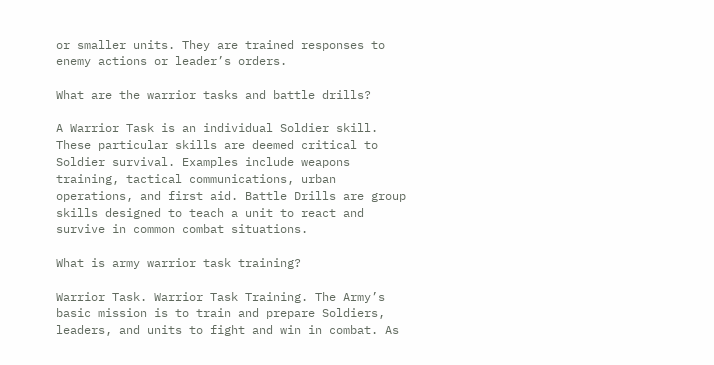or smaller units. They are trained responses to enemy actions or leader’s orders.

What are the warrior tasks and battle drills?

A Warrior Task is an individual Soldier skill. These particular skills are deemed critical to Soldier survival. Examples include weapons training, tactical communications, urban operations, and first aid. Battle Drills are group skills designed to teach a unit to react and survive in common combat situations.

What is army warrior task training?

Warrior Task. Warrior Task Training. The Army’s basic mission is to train and prepare Soldiers, leaders, and units to fight and win in combat. As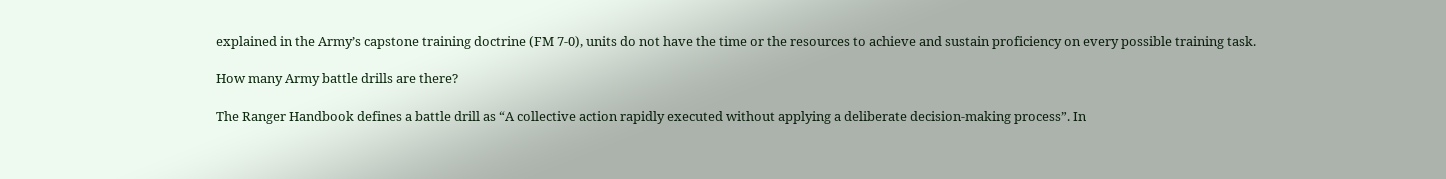explained in the Army’s capstone training doctrine (FM 7-0), units do not have the time or the resources to achieve and sustain proficiency on every possible training task.

How many Army battle drills are there?

The Ranger Handbook defines a battle drill as “A collective action rapidly executed without applying a deliberate decision-making process”. In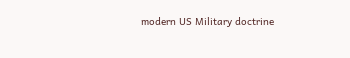modern US Military doctrine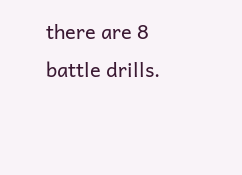there are 8 battle drills.